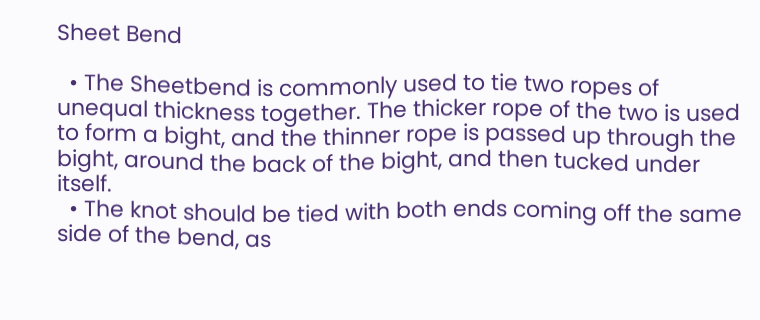Sheet Bend

  • The Sheetbend is commonly used to tie two ropes of unequal thickness together. The thicker rope of the two is used to form a bight, and the thinner rope is passed up through the bight, around the back of the bight, and then tucked under itself.
  • The knot should be tied with both ends coming off the same side of the bend, as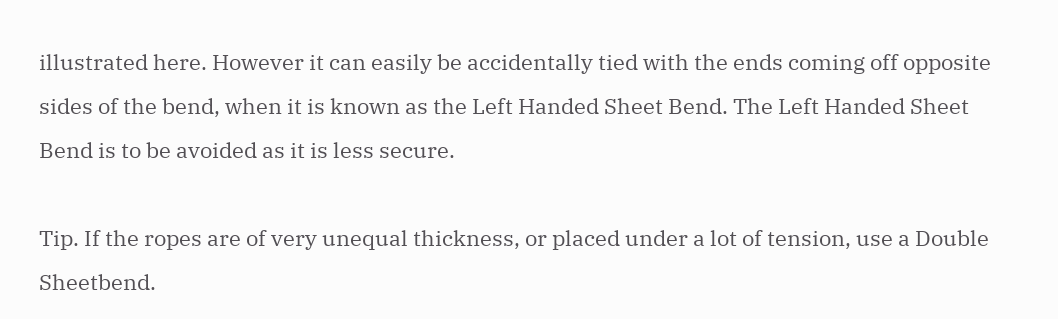illustrated here. However it can easily be accidentally tied with the ends coming off opposite sides of the bend, when it is known as the Left Handed Sheet Bend. The Left Handed Sheet Bend is to be avoided as it is less secure.

Tip. If the ropes are of very unequal thickness, or placed under a lot of tension, use a Double Sheetbend.